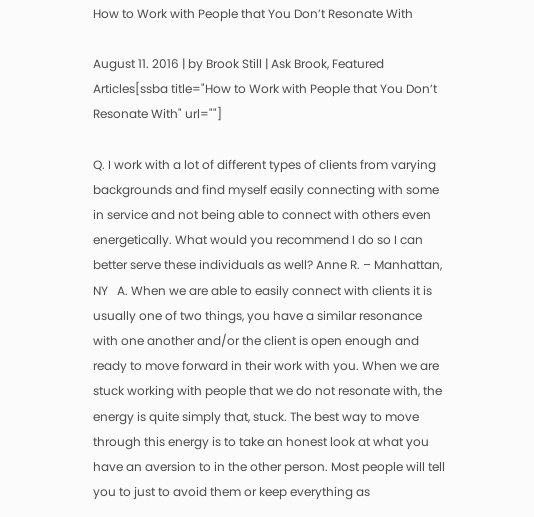How to Work with People that You Don’t Resonate With

August 11. 2016 | by Brook Still | Ask Brook, Featured Articles[ssba title="How to Work with People that You Don’t Resonate With" url=""]

Q. I work with a lot of different types of clients from varying backgrounds and find myself easily connecting with some in service and not being able to connect with others even energetically. What would you recommend I do so I can better serve these individuals as well? Anne R. – Manhattan, NY   A. When we are able to easily connect with clients it is usually one of two things, you have a similar resonance with one another and/or the client is open enough and ready to move forward in their work with you. When we are stuck working with people that we do not resonate with, the energy is quite simply that, stuck. The best way to move through this energy is to take an honest look at what you have an aversion to in the other person. Most people will tell you to just to avoid them or keep everything as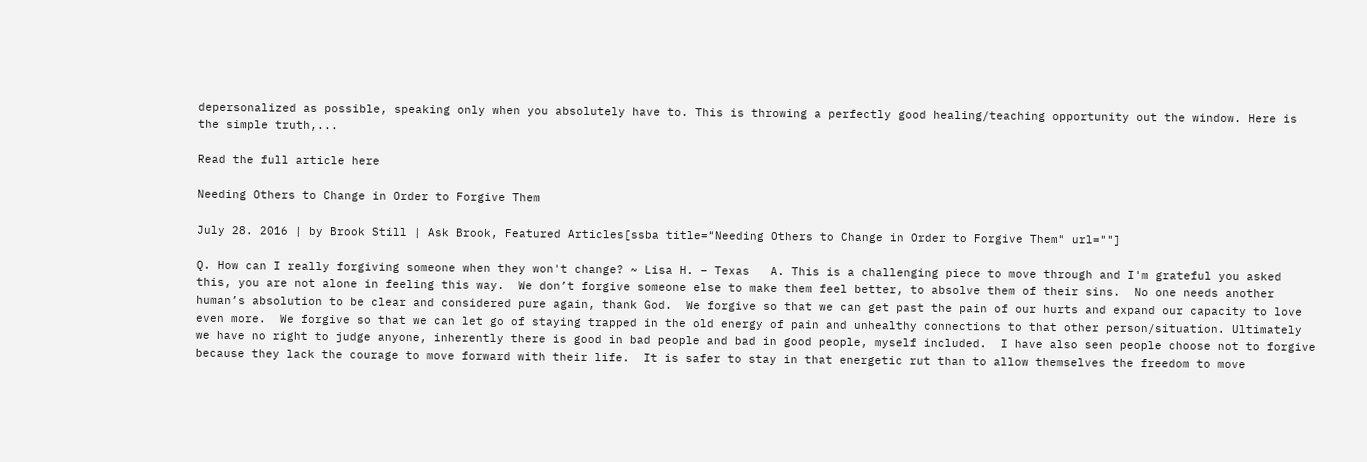depersonalized as possible, speaking only when you absolutely have to. This is throwing a perfectly good healing/teaching opportunity out the window. Here is the simple truth,...

Read the full article here

Needing Others to Change in Order to Forgive Them

July 28. 2016 | by Brook Still | Ask Brook, Featured Articles[ssba title="Needing Others to Change in Order to Forgive Them" url=""]

Q. How can I really forgiving someone when they won't change? ~ Lisa H. – Texas   A. This is a challenging piece to move through and I'm grateful you asked this, you are not alone in feeling this way.  We don’t forgive someone else to make them feel better, to absolve them of their sins.  No one needs another human’s absolution to be clear and considered pure again, thank God.  We forgive so that we can get past the pain of our hurts and expand our capacity to love even more.  We forgive so that we can let go of staying trapped in the old energy of pain and unhealthy connections to that other person/situation. Ultimately we have no right to judge anyone, inherently there is good in bad people and bad in good people, myself included.  I have also seen people choose not to forgive because they lack the courage to move forward with their life.  It is safer to stay in that energetic rut than to allow themselves the freedom to move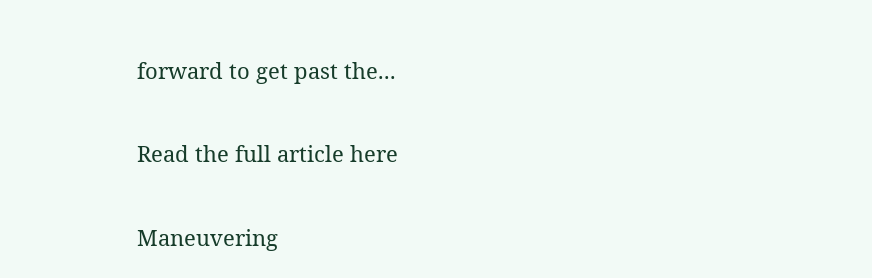forward to get past the...

Read the full article here

Maneuvering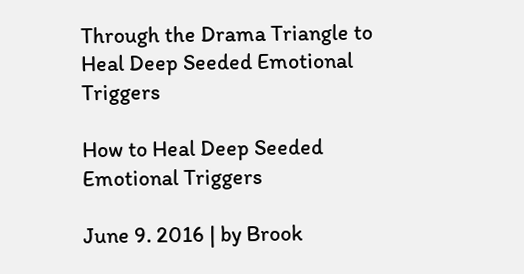Through the Drama Triangle to Heal Deep Seeded Emotional Triggers

How to Heal Deep Seeded Emotional Triggers

June 9. 2016 | by Brook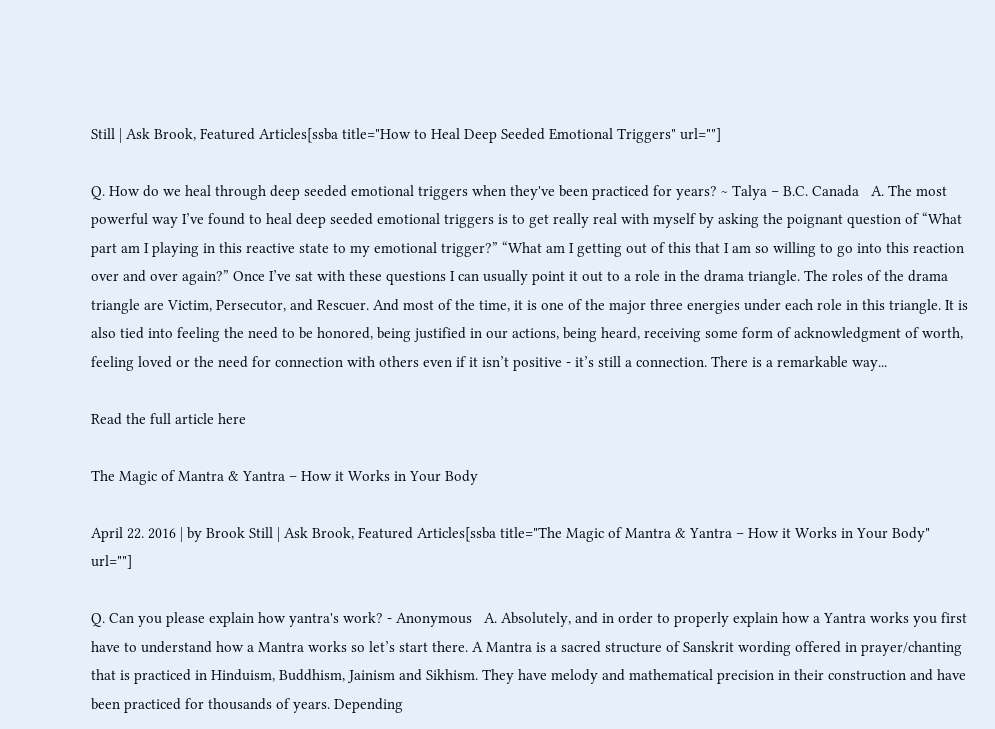Still | Ask Brook, Featured Articles[ssba title="How to Heal Deep Seeded Emotional Triggers" url=""]

Q. How do we heal through deep seeded emotional triggers when they've been practiced for years? ~ Talya – B.C. Canada   A. The most powerful way I’ve found to heal deep seeded emotional triggers is to get really real with myself by asking the poignant question of “What part am I playing in this reactive state to my emotional trigger?” “What am I getting out of this that I am so willing to go into this reaction over and over again?” Once I’ve sat with these questions I can usually point it out to a role in the drama triangle. The roles of the drama triangle are Victim, Persecutor, and Rescuer. And most of the time, it is one of the major three energies under each role in this triangle. It is also tied into feeling the need to be honored, being justified in our actions, being heard, receiving some form of acknowledgment of worth, feeling loved or the need for connection with others even if it isn’t positive - it’s still a connection. There is a remarkable way...

Read the full article here

The Magic of Mantra & Yantra – How it Works in Your Body

April 22. 2016 | by Brook Still | Ask Brook, Featured Articles[ssba title="The Magic of Mantra & Yantra – How it Works in Your Body" url=""]

Q. Can you please explain how yantra's work? - Anonymous   A. Absolutely, and in order to properly explain how a Yantra works you first have to understand how a Mantra works so let’s start there. A Mantra is a sacred structure of Sanskrit wording offered in prayer/chanting that is practiced in Hinduism, Buddhism, Jainism and Sikhism. They have melody and mathematical precision in their construction and have been practiced for thousands of years. Depending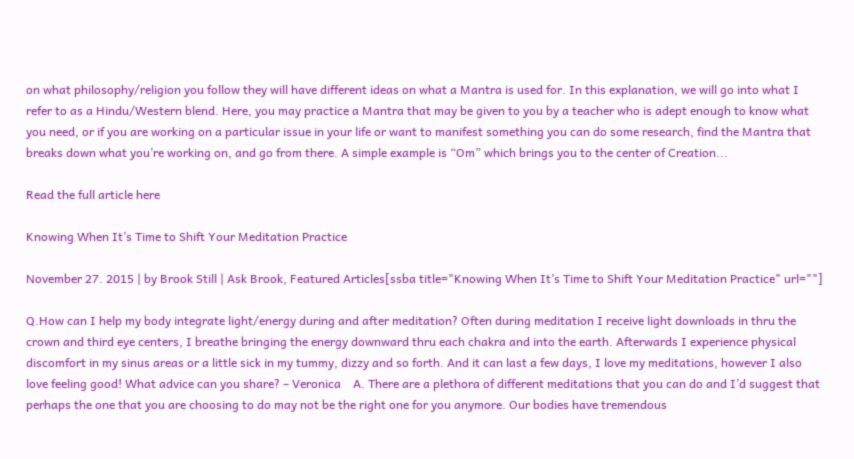on what philosophy/religion you follow they will have different ideas on what a Mantra is used for. In this explanation, we will go into what I refer to as a Hindu/Western blend. Here, you may practice a Mantra that may be given to you by a teacher who is adept enough to know what you need, or if you are working on a particular issue in your life or want to manifest something you can do some research, find the Mantra that breaks down what you’re working on, and go from there. A simple example is “Om” which brings you to the center of Creation...

Read the full article here

Knowing When It’s Time to Shift Your Meditation Practice

November 27. 2015 | by Brook Still | Ask Brook, Featured Articles[ssba title="Knowing When It’s Time to Shift Your Meditation Practice" url=""]

Q.How can I help my body integrate light/energy during and after meditation? Often during meditation I receive light downloads in thru the crown and third eye centers, I breathe bringing the energy downward thru each chakra and into the earth. Afterwards I experience physical discomfort in my sinus areas or a little sick in my tummy, dizzy and so forth. And it can last a few days, I love my meditations, however I also love feeling good! What advice can you share? – Veronica    A. There are a plethora of different meditations that you can do and I’d suggest that perhaps the one that you are choosing to do may not be the right one for you anymore. Our bodies have tremendous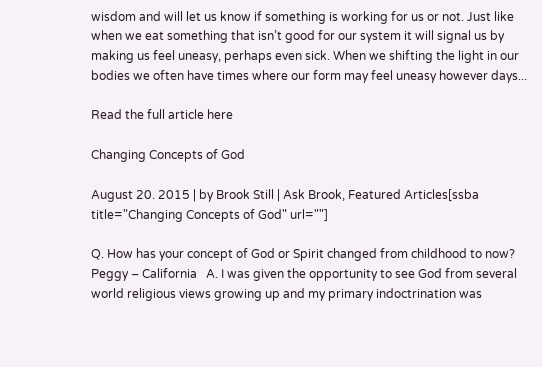wisdom and will let us know if something is working for us or not. Just like when we eat something that isn’t good for our system it will signal us by making us feel uneasy, perhaps even sick. When we shifting the light in our bodies we often have times where our form may feel uneasy however days...

Read the full article here

Changing Concepts of God

August 20. 2015 | by Brook Still | Ask Brook, Featured Articles[ssba title="Changing Concepts of God" url=""]

Q. How has your concept of God or Spirit changed from childhood to now? Peggy – California   A. I was given the opportunity to see God from several world religious views growing up and my primary indoctrination was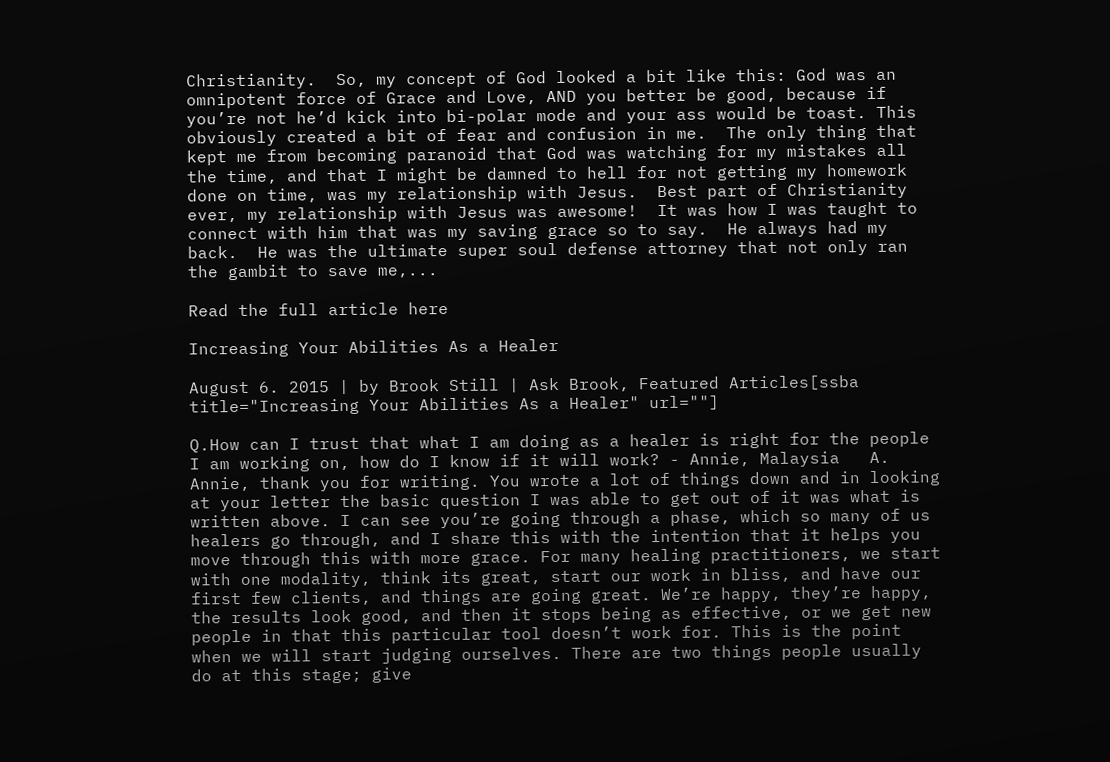Christianity.  So, my concept of God looked a bit like this: God was an omnipotent force of Grace and Love, AND you better be good, because if you’re not he’d kick into bi-polar mode and your ass would be toast. This obviously created a bit of fear and confusion in me.  The only thing that kept me from becoming paranoid that God was watching for my mistakes all the time, and that I might be damned to hell for not getting my homework done on time, was my relationship with Jesus.  Best part of Christianity ever, my relationship with Jesus was awesome!  It was how I was taught to connect with him that was my saving grace so to say.  He always had my back.  He was the ultimate super soul defense attorney that not only ran the gambit to save me,...

Read the full article here

Increasing Your Abilities As a Healer

August 6. 2015 | by Brook Still | Ask Brook, Featured Articles[ssba title="Increasing Your Abilities As a Healer" url=""]

Q.How can I trust that what I am doing as a healer is right for the people I am working on, how do I know if it will work? - Annie, Malaysia   A. Annie, thank you for writing. You wrote a lot of things down and in looking at your letter the basic question I was able to get out of it was what is written above. I can see you’re going through a phase, which so many of us healers go through, and I share this with the intention that it helps you move through this with more grace. For many healing practitioners, we start with one modality, think its great, start our work in bliss, and have our first few clients, and things are going great. We’re happy, they’re happy, the results look good, and then it stops being as effective, or we get new people in that this particular tool doesn’t work for. This is the point when we will start judging ourselves. There are two things people usually do at this stage; give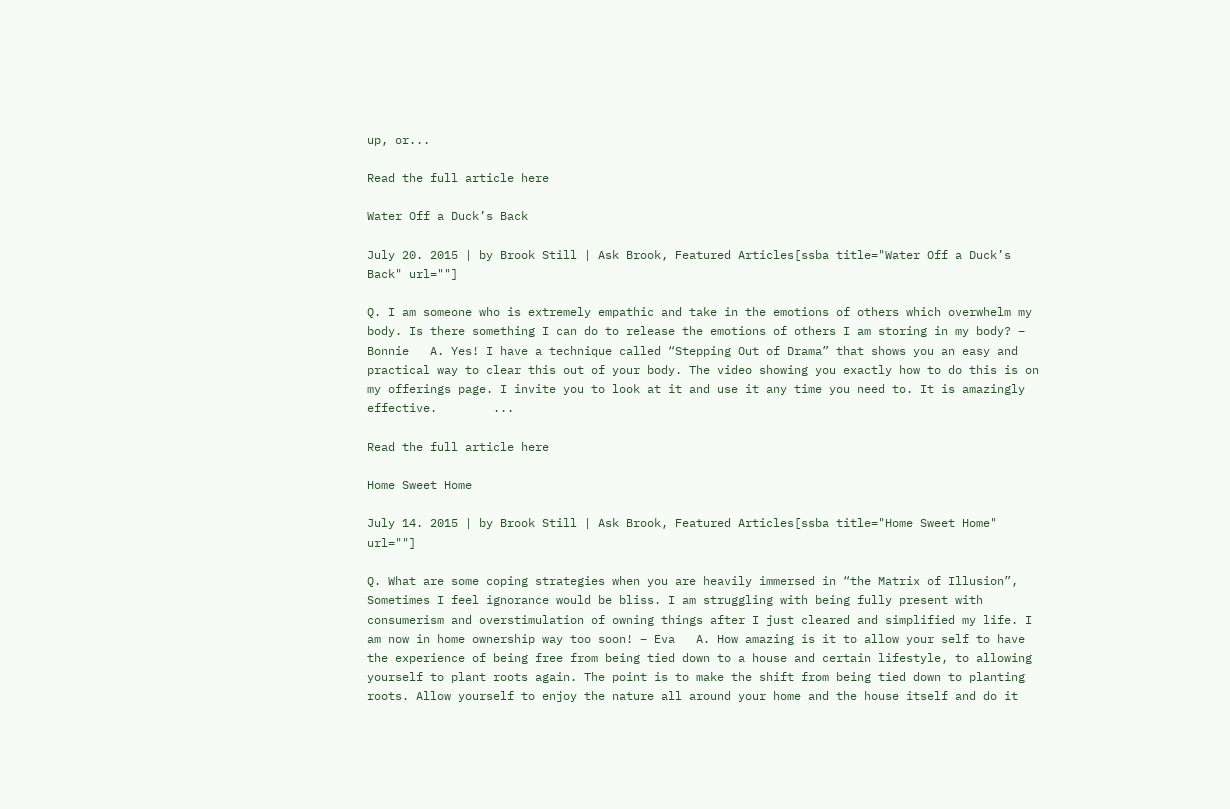up, or...

Read the full article here

Water Off a Duck’s Back

July 20. 2015 | by Brook Still | Ask Brook, Featured Articles[ssba title="Water Off a Duck’s Back" url=""]

Q. I am someone who is extremely empathic and take in the emotions of others which overwhelm my body. Is there something I can do to release the emotions of others I am storing in my body? – Bonnie   A. Yes! I have a technique called “Stepping Out of Drama” that shows you an easy and practical way to clear this out of your body. The video showing you exactly how to do this is on my offerings page. I invite you to look at it and use it any time you need to. It is amazingly effective.        ...

Read the full article here

Home Sweet Home

July 14. 2015 | by Brook Still | Ask Brook, Featured Articles[ssba title="Home Sweet Home" url=""]

Q. What are some coping strategies when you are heavily immersed in “the Matrix of Illusion”, Sometimes I feel ignorance would be bliss. I am struggling with being fully present with consumerism and overstimulation of owning things after I just cleared and simplified my life. I am now in home ownership way too soon! – Eva   A. How amazing is it to allow your self to have the experience of being free from being tied down to a house and certain lifestyle, to allowing yourself to plant roots again. The point is to make the shift from being tied down to planting roots. Allow yourself to enjoy the nature all around your home and the house itself and do it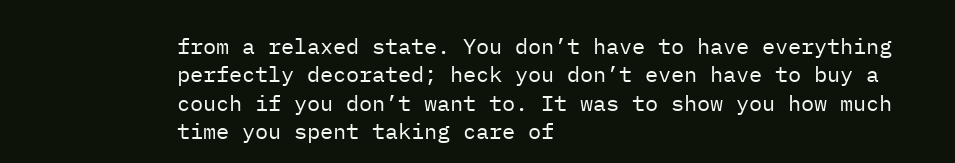from a relaxed state. You don’t have to have everything perfectly decorated; heck you don’t even have to buy a couch if you don’t want to. It was to show you how much time you spent taking care of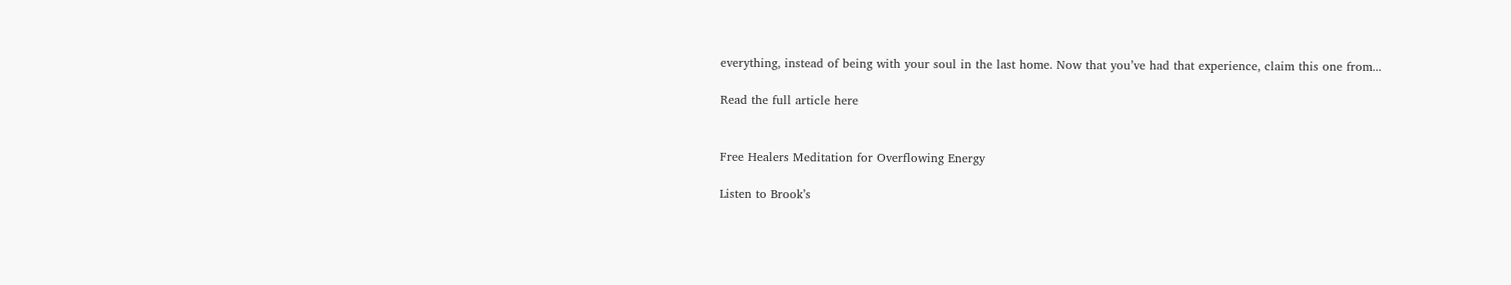everything, instead of being with your soul in the last home. Now that you’ve had that experience, claim this one from...

Read the full article here


Free Healers Meditation for Overflowing Energy

Listen to Brook’s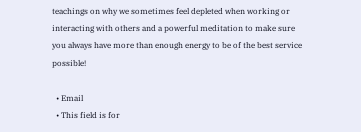teachings on why we sometimes feel depleted when working or interacting with others and a powerful meditation to make sure you always have more than enough energy to be of the best service possible!

  • Email
  • This field is for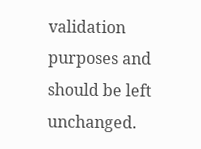validation purposes and should be left unchanged.